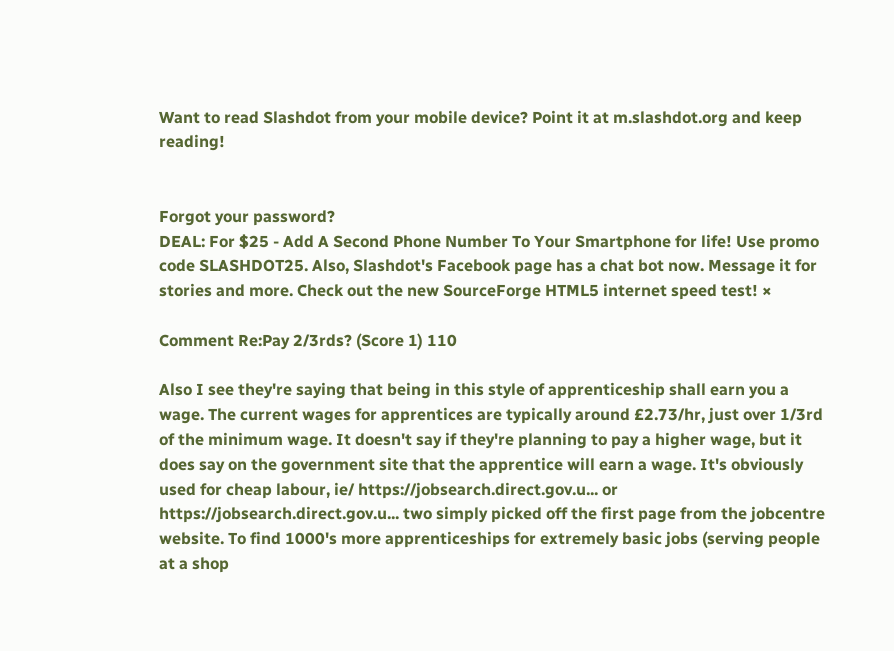Want to read Slashdot from your mobile device? Point it at m.slashdot.org and keep reading!


Forgot your password?
DEAL: For $25 - Add A Second Phone Number To Your Smartphone for life! Use promo code SLASHDOT25. Also, Slashdot's Facebook page has a chat bot now. Message it for stories and more. Check out the new SourceForge HTML5 internet speed test! ×

Comment Re:Pay 2/3rds? (Score 1) 110

Also I see they're saying that being in this style of apprenticeship shall earn you a wage. The current wages for apprentices are typically around £2.73/hr, just over 1/3rd of the minimum wage. It doesn't say if they're planning to pay a higher wage, but it does say on the government site that the apprentice will earn a wage. It's obviously used for cheap labour, ie/ https://jobsearch.direct.gov.u... or https://jobsearch.direct.gov.u... two simply picked off the first page from the jobcentre website. To find 1000's more apprenticeships for extremely basic jobs (serving people at a shop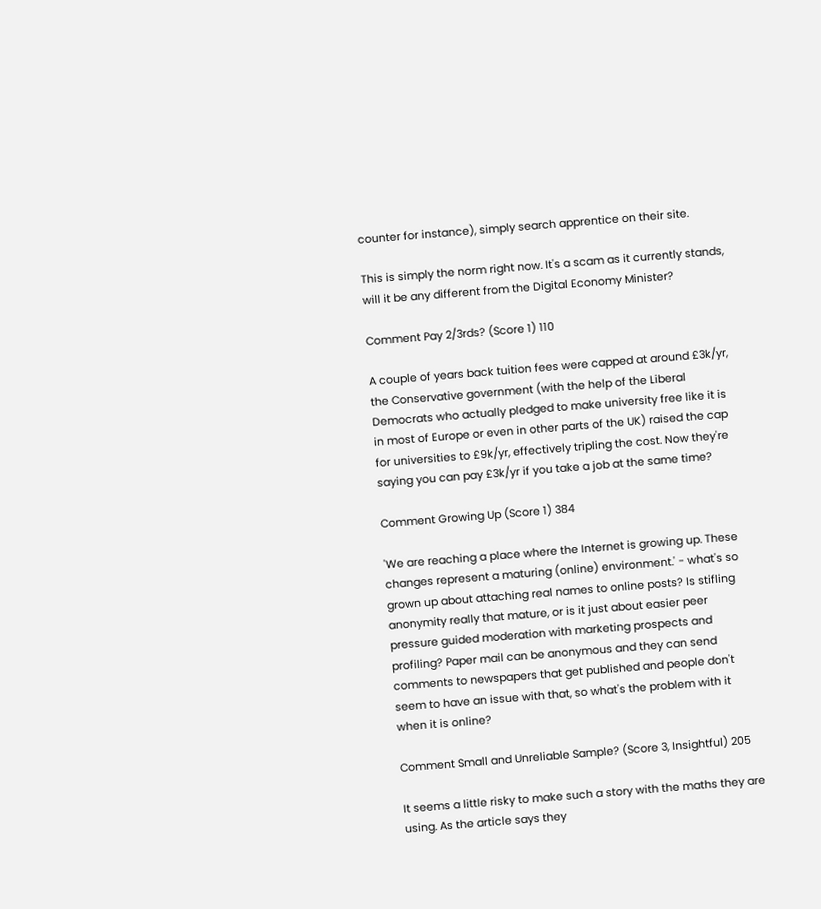counter for instance), simply search apprentice on their site.

This is simply the norm right now. It's a scam as it currently stands, will it be any different from the Digital Economy Minister?

Comment Pay 2/3rds? (Score 1) 110

A couple of years back tuition fees were capped at around £3k/yr, the Conservative government (with the help of the Liberal Democrats who actually pledged to make university free like it is in most of Europe or even in other parts of the UK) raised the cap for universities to £9k/yr, effectively tripling the cost. Now they're saying you can pay £3k/yr if you take a job at the same time?

Comment Growing Up (Score 1) 384

'We are reaching a place where the Internet is growing up. These changes represent a maturing (online) environment.' - what's so grown up about attaching real names to online posts? Is stifling anonymity really that mature, or is it just about easier peer pressure guided moderation with marketing prospects and profiling? Paper mail can be anonymous and they can send comments to newspapers that get published and people don't seem to have an issue with that, so what's the problem with it when it is online?

Comment Small and Unreliable Sample? (Score 3, Insightful) 205

It seems a little risky to make such a story with the maths they are using. As the article says they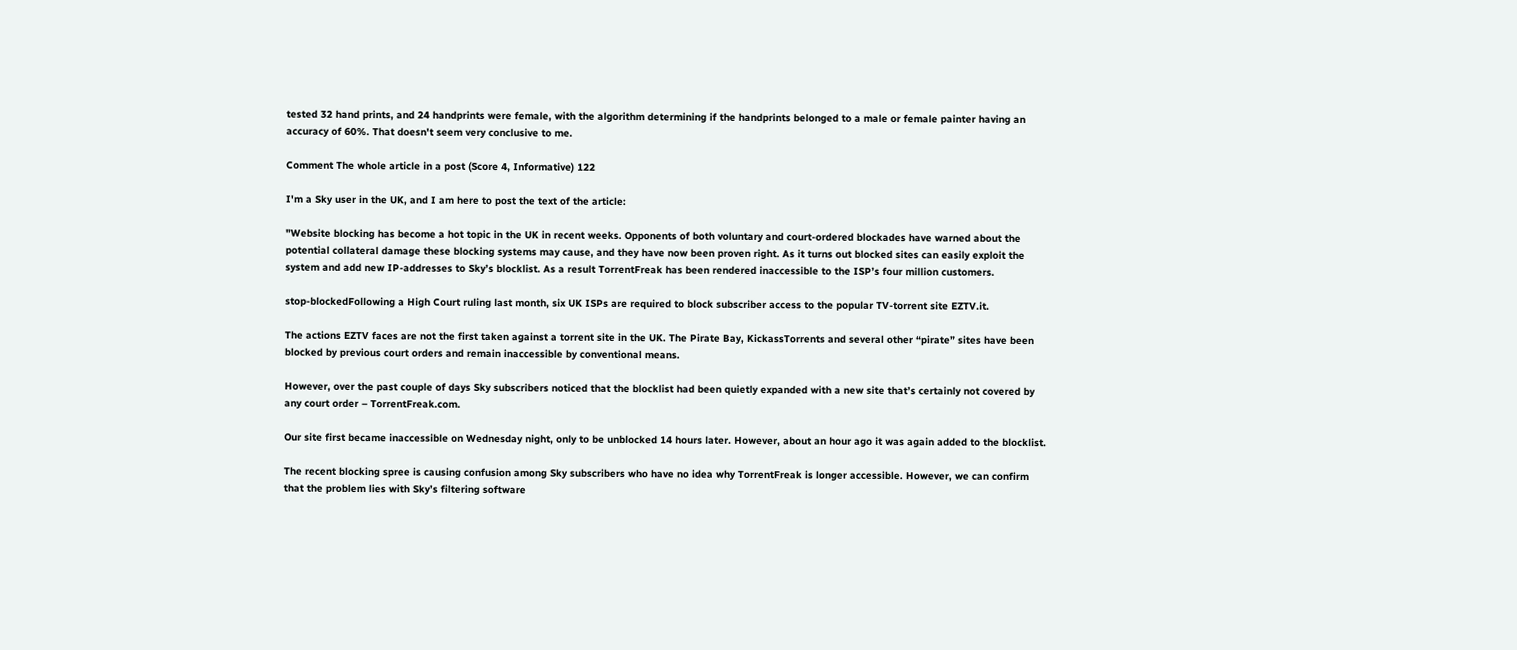tested 32 hand prints, and 24 handprints were female, with the algorithm determining if the handprints belonged to a male or female painter having an accuracy of 60%. That doesn't seem very conclusive to me.

Comment The whole article in a post (Score 4, Informative) 122

I'm a Sky user in the UK, and I am here to post the text of the article:

"Website blocking has become a hot topic in the UK in recent weeks. Opponents of both voluntary and court-ordered blockades have warned about the potential collateral damage these blocking systems may cause, and they have now been proven right. As it turns out blocked sites can easily exploit the system and add new IP-addresses to Sky’s blocklist. As a result TorrentFreak has been rendered inaccessible to the ISP’s four million customers.

stop-blockedFollowing a High Court ruling last month, six UK ISPs are required to block subscriber access to the popular TV-torrent site EZTV.it.

The actions EZTV faces are not the first taken against a torrent site in the UK. The Pirate Bay, KickassTorrents and several other “pirate” sites have been blocked by previous court orders and remain inaccessible by conventional means.

However, over the past couple of days Sky subscribers noticed that the blocklist had been quietly expanded with a new site that’s certainly not covered by any court order – TorrentFreak.com.

Our site first became inaccessible on Wednesday night, only to be unblocked 14 hours later. However, about an hour ago it was again added to the blocklist.

The recent blocking spree is causing confusion among Sky subscribers who have no idea why TorrentFreak is longer accessible. However, we can confirm that the problem lies with Sky’s filtering software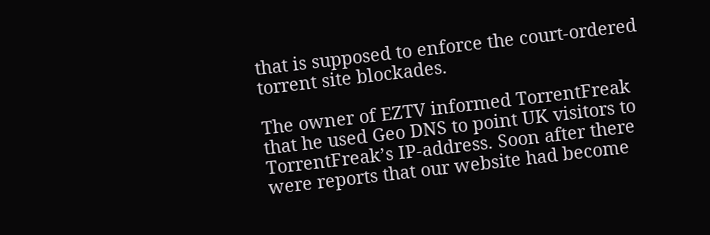that is supposed to enforce the court-ordered torrent site blockades.

The owner of EZTV informed TorrentFreak that he used Geo DNS to point UK visitors to TorrentFreak’s IP-address. Soon after there were reports that our website had become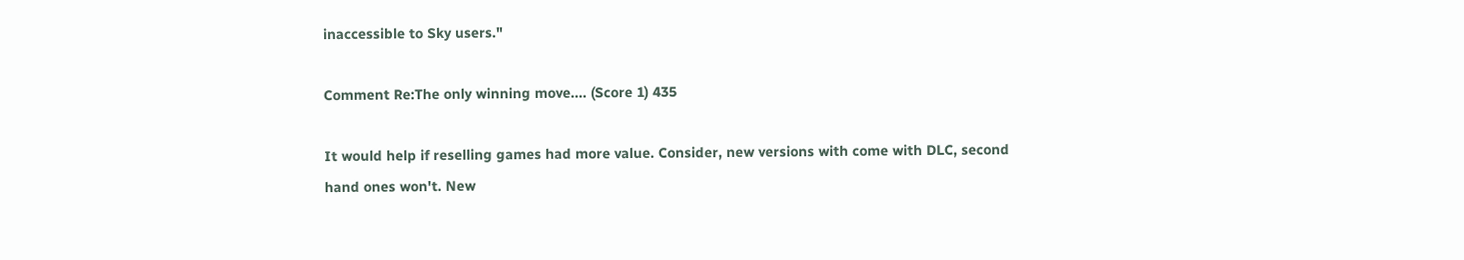inaccessible to Sky users."

Comment Re:The only winning move.... (Score 1) 435

It would help if reselling games had more value. Consider, new versions with come with DLC, second hand ones won't. New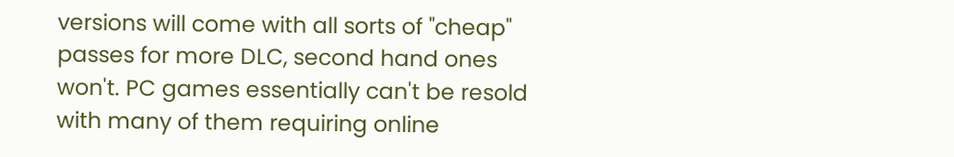versions will come with all sorts of "cheap" passes for more DLC, second hand ones won't. PC games essentially can't be resold with many of them requiring online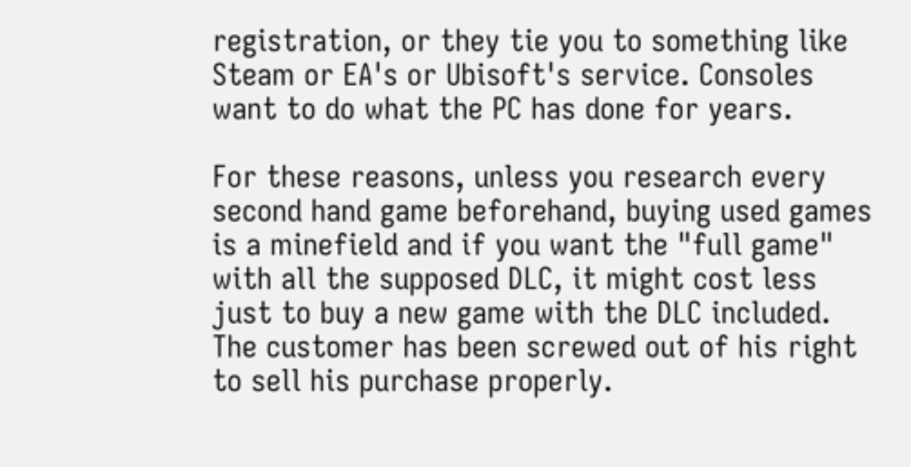registration, or they tie you to something like Steam or EA's or Ubisoft's service. Consoles want to do what the PC has done for years.

For these reasons, unless you research every second hand game beforehand, buying used games is a minefield and if you want the "full game" with all the supposed DLC, it might cost less just to buy a new game with the DLC included. The customer has been screwed out of his right to sell his purchase properly.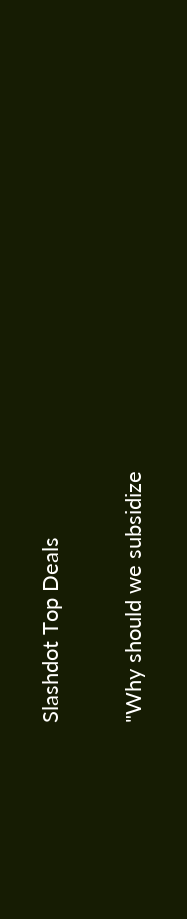Slashdot Top Deals

"Why should we subsidize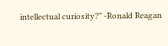intellectual curiosity?" -Ronald Reagan